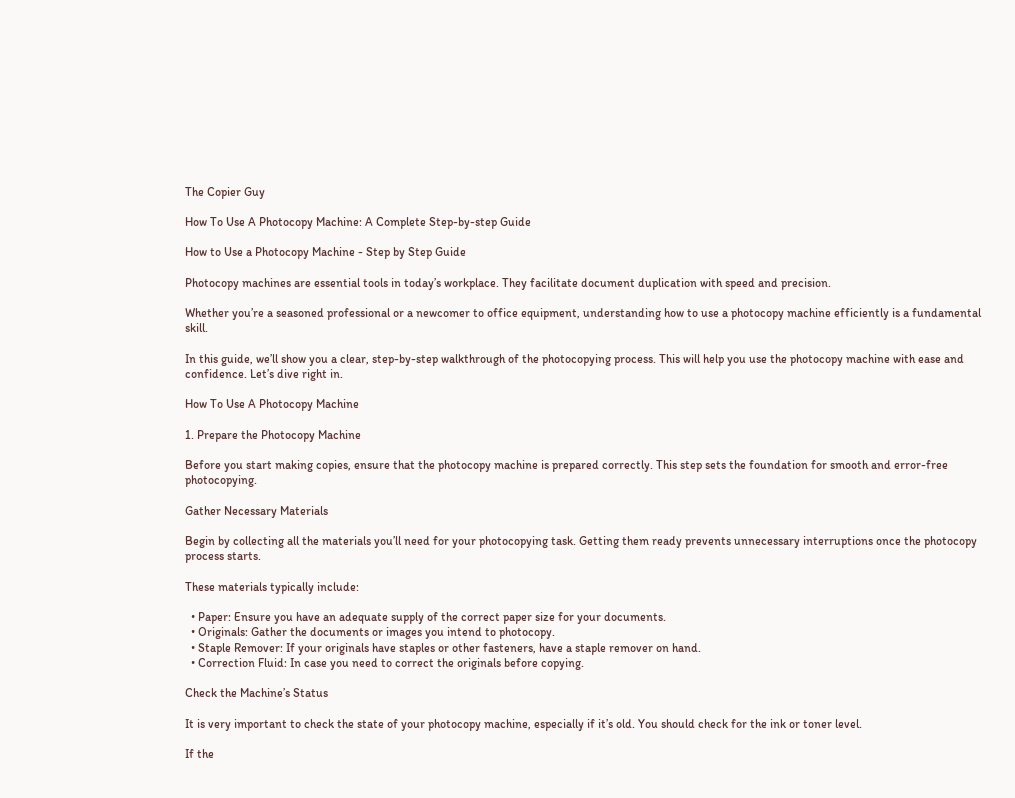The Copier Guy

How To Use A Photocopy Machine: A Complete Step-by-step Guide

How to Use a Photocopy Machine - Step by Step Guide

Photocopy machines are essential tools in today’s workplace. They facilitate document duplication with speed and precision.

Whether you’re a seasoned professional or a newcomer to office equipment, understanding how to use a photocopy machine efficiently is a fundamental skill.

In this guide, we’ll show you a clear, step-by-step walkthrough of the photocopying process. This will help you use the photocopy machine with ease and confidence. Let’s dive right in.

How To Use A Photocopy Machine

1. Prepare the Photocopy Machine

Before you start making copies, ensure that the photocopy machine is prepared correctly. This step sets the foundation for smooth and error-free photocopying.

Gather Necessary Materials

Begin by collecting all the materials you’ll need for your photocopying task. Getting them ready prevents unnecessary interruptions once the photocopy process starts.

These materials typically include:

  • Paper: Ensure you have an adequate supply of the correct paper size for your documents.
  • Originals: Gather the documents or images you intend to photocopy.
  • Staple Remover: If your originals have staples or other fasteners, have a staple remover on hand.
  • Correction Fluid: In case you need to correct the originals before copying.

Check the Machine’s Status

It is very important to check the state of your photocopy machine, especially if it’s old. You should check for the ink or toner level.

If the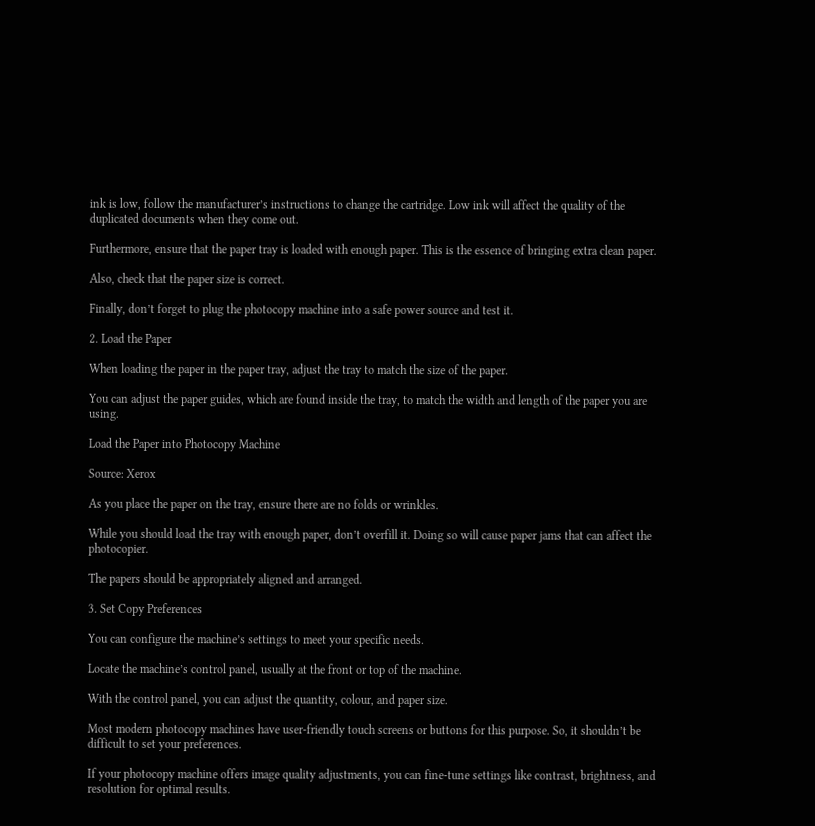ink is low, follow the manufacturer’s instructions to change the cartridge. Low ink will affect the quality of the duplicated documents when they come out.

Furthermore, ensure that the paper tray is loaded with enough paper. This is the essence of bringing extra clean paper.

Also, check that the paper size is correct.

Finally, don’t forget to plug the photocopy machine into a safe power source and test it.

2. Load the Paper

When loading the paper in the paper tray, adjust the tray to match the size of the paper.

You can adjust the paper guides, which are found inside the tray, to match the width and length of the paper you are using.

Load the Paper into Photocopy Machine

Source: Xerox

As you place the paper on the tray, ensure there are no folds or wrinkles.

While you should load the tray with enough paper, don’t overfill it. Doing so will cause paper jams that can affect the photocopier.

The papers should be appropriately aligned and arranged.

3. Set Copy Preferences

You can configure the machine’s settings to meet your specific needs.

Locate the machine’s control panel, usually at the front or top of the machine.

With the control panel, you can adjust the quantity, colour, and paper size.

Most modern photocopy machines have user-friendly touch screens or buttons for this purpose. So, it shouldn’t be difficult to set your preferences.

If your photocopy machine offers image quality adjustments, you can fine-tune settings like contrast, brightness, and resolution for optimal results.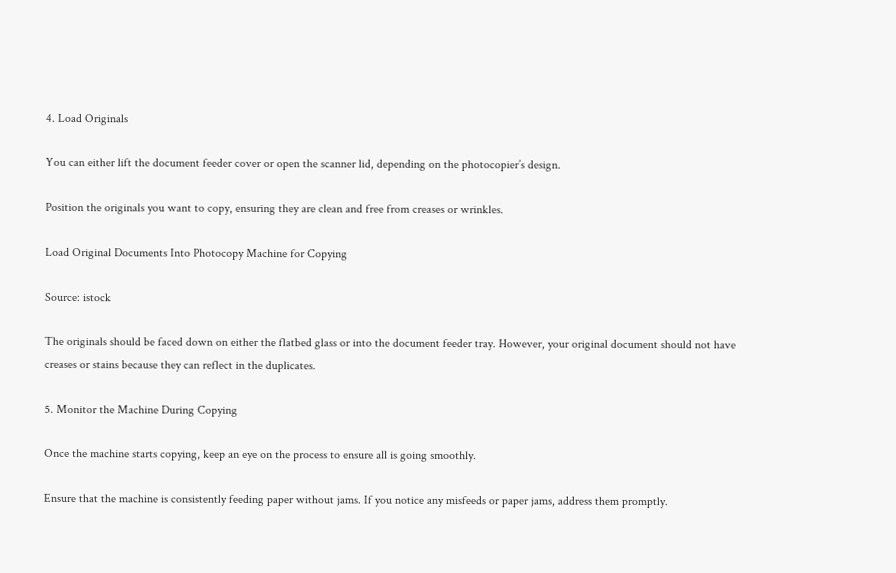4. Load Originals

You can either lift the document feeder cover or open the scanner lid, depending on the photocopier’s design.

Position the originals you want to copy, ensuring they are clean and free from creases or wrinkles.

Load Original Documents Into Photocopy Machine for Copying

Source: istock

The originals should be faced down on either the flatbed glass or into the document feeder tray. However, your original document should not have creases or stains because they can reflect in the duplicates.

5. Monitor the Machine During Copying

Once the machine starts copying, keep an eye on the process to ensure all is going smoothly.

Ensure that the machine is consistently feeding paper without jams. If you notice any misfeeds or paper jams, address them promptly.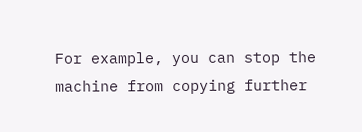For example, you can stop the machine from copying further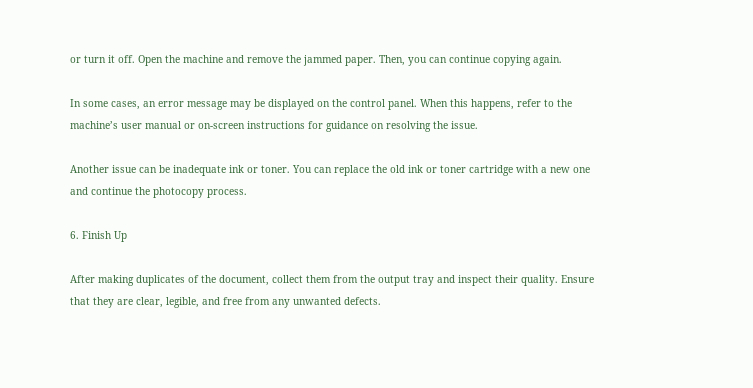or turn it off. Open the machine and remove the jammed paper. Then, you can continue copying again.

In some cases, an error message may be displayed on the control panel. When this happens, refer to the machine’s user manual or on-screen instructions for guidance on resolving the issue.

Another issue can be inadequate ink or toner. You can replace the old ink or toner cartridge with a new one and continue the photocopy process.

6. Finish Up

After making duplicates of the document, collect them from the output tray and inspect their quality. Ensure that they are clear, legible, and free from any unwanted defects.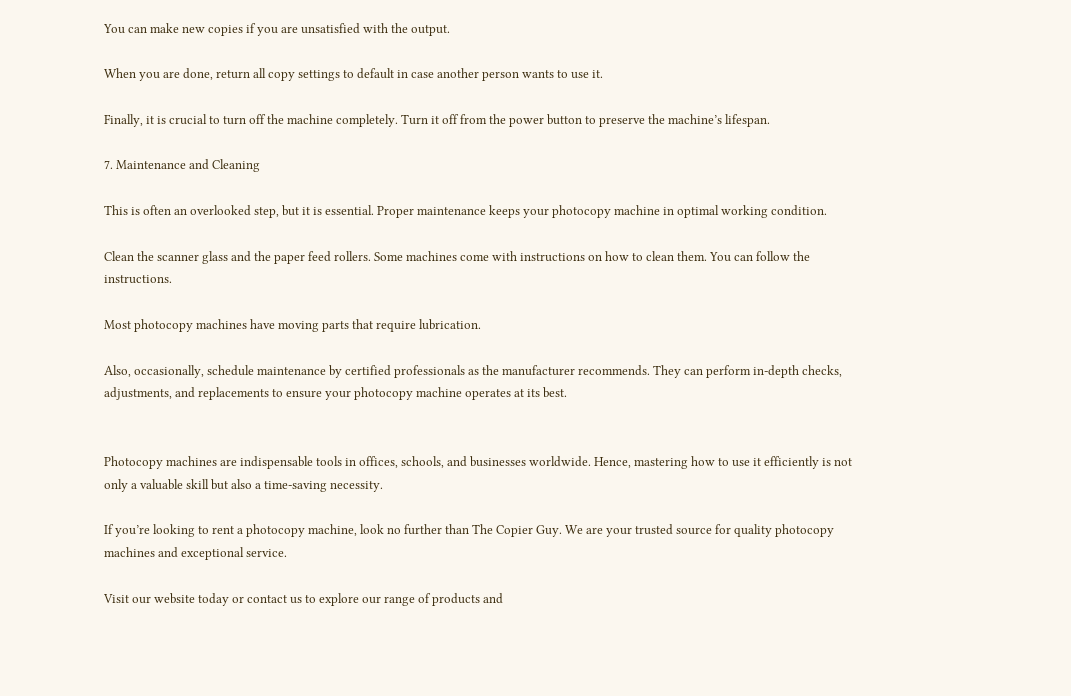You can make new copies if you are unsatisfied with the output.

When you are done, return all copy settings to default in case another person wants to use it.

Finally, it is crucial to turn off the machine completely. Turn it off from the power button to preserve the machine’s lifespan.

7. Maintenance and Cleaning

This is often an overlooked step, but it is essential. Proper maintenance keeps your photocopy machine in optimal working condition.

Clean the scanner glass and the paper feed rollers. Some machines come with instructions on how to clean them. You can follow the instructions.

Most photocopy machines have moving parts that require lubrication.

Also, occasionally, schedule maintenance by certified professionals as the manufacturer recommends. They can perform in-depth checks, adjustments, and replacements to ensure your photocopy machine operates at its best.


Photocopy machines are indispensable tools in offices, schools, and businesses worldwide. Hence, mastering how to use it efficiently is not only a valuable skill but also a time-saving necessity.

If you’re looking to rent a photocopy machine, look no further than The Copier Guy. We are your trusted source for quality photocopy machines and exceptional service.

Visit our website today or contact us to explore our range of products and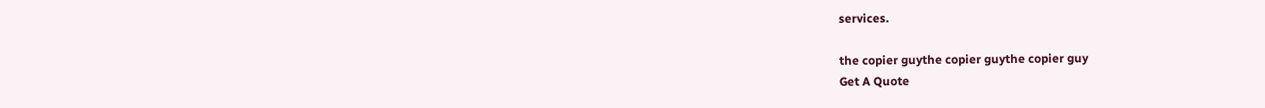services.

the copier guythe copier guythe copier guy
Get A Quote